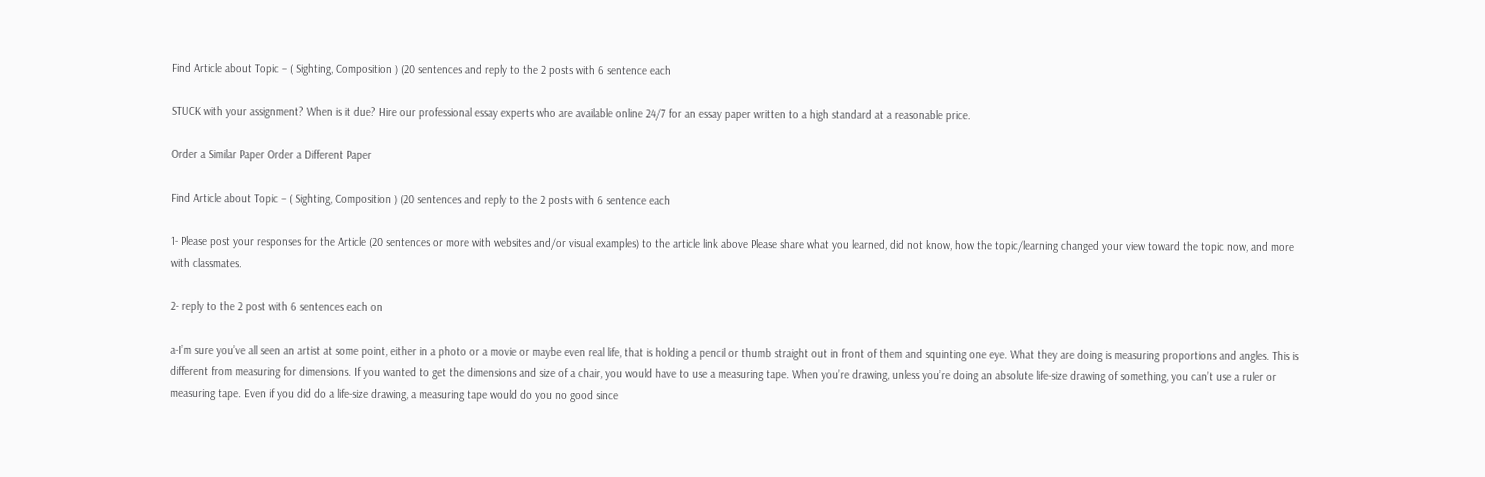Find Article about Topic – ( Sighting, Composition ) (20 sentences and reply to the 2 posts with 6 sentence each

STUCK with your assignment? When is it due? Hire our professional essay experts who are available online 24/7 for an essay paper written to a high standard at a reasonable price.

Order a Similar Paper Order a Different Paper

Find Article about Topic – ( Sighting, Composition ) (20 sentences and reply to the 2 posts with 6 sentence each

1- Please post your responses for the Article (20 sentences or more with websites and/or visual examples) to the article link above Please share what you learned, did not know, how the topic/learning changed your view toward the topic now, and more with classmates.

2- reply to the 2 post with 6 sentences each on

a-I’m sure you’ve all seen an artist at some point, either in a photo or a movie or maybe even real life, that is holding a pencil or thumb straight out in front of them and squinting one eye. What they are doing is measuring proportions and angles. This is different from measuring for dimensions. If you wanted to get the dimensions and size of a chair, you would have to use a measuring tape. When you’re drawing, unless you’re doing an absolute life-size drawing of something, you can’t use a ruler or measuring tape. Even if you did do a life-size drawing, a measuring tape would do you no good since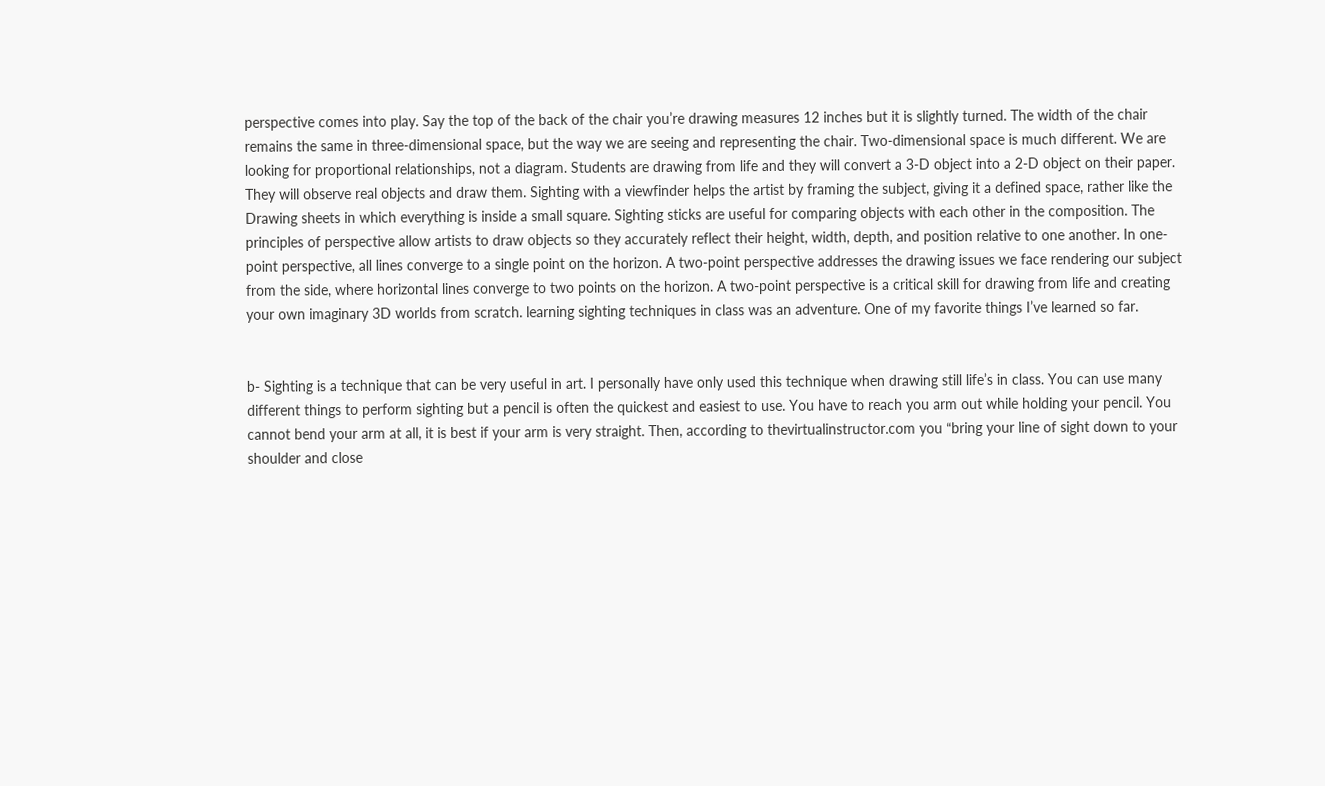perspective comes into play. Say the top of the back of the chair you’re drawing measures 12 inches but it is slightly turned. The width of the chair remains the same in three-dimensional space, but the way we are seeing and representing the chair. Two-dimensional space is much different. We are looking for proportional relationships, not a diagram. Students are drawing from life and they will convert a 3-D object into a 2-D object on their paper. They will observe real objects and draw them. Sighting with a viewfinder helps the artist by framing the subject, giving it a defined space, rather like the Drawing sheets in which everything is inside a small square. Sighting sticks are useful for comparing objects with each other in the composition. The principles of perspective allow artists to draw objects so they accurately reflect their height, width, depth, and position relative to one another. In one-point perspective, all lines converge to a single point on the horizon. A two-point perspective addresses the drawing issues we face rendering our subject from the side, where horizontal lines converge to two points on the horizon. A two-point perspective is a critical skill for drawing from life and creating your own imaginary 3D worlds from scratch. learning sighting techniques in class was an adventure. One of my favorite things I’ve learned so far.


b- Sighting is a technique that can be very useful in art. I personally have only used this technique when drawing still life’s in class. You can use many different things to perform sighting but a pencil is often the quickest and easiest to use. You have to reach you arm out while holding your pencil. You cannot bend your arm at all, it is best if your arm is very straight. Then, according to thevirtualinstructor.com you “bring your line of sight down to your shoulder and close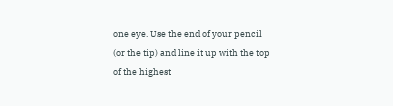one eye. Use the end of your pencil (or the tip) and line it up with the top of the highest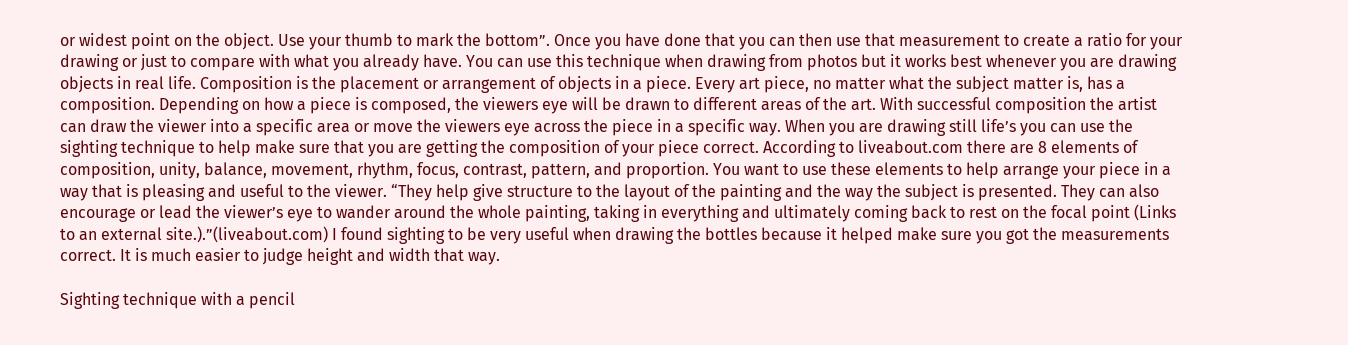or widest point on the object. Use your thumb to mark the bottom”. Once you have done that you can then use that measurement to create a ratio for your drawing or just to compare with what you already have. You can use this technique when drawing from photos but it works best whenever you are drawing objects in real life. Composition is the placement or arrangement of objects in a piece. Every art piece, no matter what the subject matter is, has a composition. Depending on how a piece is composed, the viewers eye will be drawn to different areas of the art. With successful composition the artist can draw the viewer into a specific area or move the viewers eye across the piece in a specific way. When you are drawing still life’s you can use the sighting technique to help make sure that you are getting the composition of your piece correct. According to liveabout.com there are 8 elements of composition, unity, balance, movement, rhythm, focus, contrast, pattern, and proportion. You want to use these elements to help arrange your piece in a way that is pleasing and useful to the viewer. “They help give structure to the layout of the painting and the way the subject is presented. They can also encourage or lead the viewer’s eye to wander around the whole painting, taking in everything and ultimately coming back to rest on the focal point (Links to an external site.).”(liveabout.com) I found sighting to be very useful when drawing the bottles because it helped make sure you got the measurements correct. It is much easier to judge height and width that way.

Sighting technique with a pencil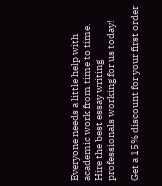Everyone needs a little help with academic work from time to time. Hire the best essay writing professionals working for us today!

Get a 15% discount for your first order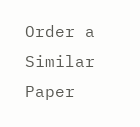Order a Similar Paper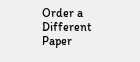Order a Different Paper